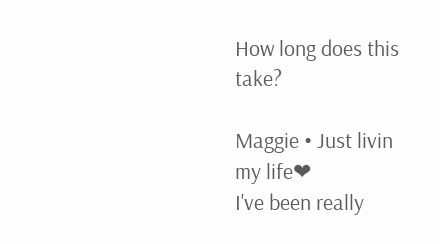How long does this take?

Maggie • Just livin my life❤
I've been really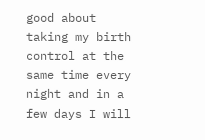good about taking my birth control at the same time every night and in a few days I will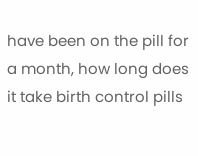have been on the pill for a month, how long does it take birth control pills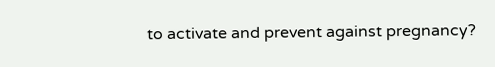to activate and prevent against pregnancy?